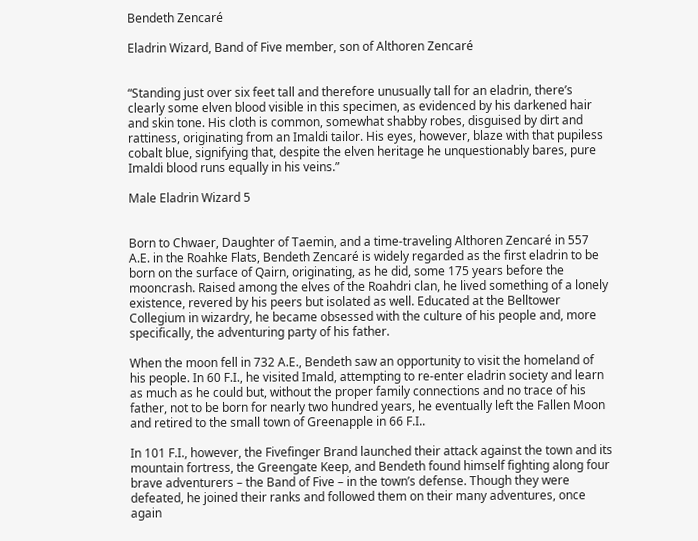Bendeth Zencaré

Eladrin Wizard, Band of Five member, son of Althoren Zencaré


“Standing just over six feet tall and therefore unusually tall for an eladrin, there’s clearly some elven blood visible in this specimen, as evidenced by his darkened hair and skin tone. His cloth is common, somewhat shabby robes, disguised by dirt and rattiness, originating from an Imaldi tailor. His eyes, however, blaze with that pupiless cobalt blue, signifying that, despite the elven heritage he unquestionably bares, pure Imaldi blood runs equally in his veins.”

Male Eladrin Wizard 5


Born to Chwaer, Daughter of Taemin, and a time-traveling Althoren Zencaré in 557 A.E. in the Roahke Flats, Bendeth Zencaré is widely regarded as the first eladrin to be born on the surface of Qairn, originating, as he did, some 175 years before the mooncrash. Raised among the elves of the Roahdri clan, he lived something of a lonely existence, revered by his peers but isolated as well. Educated at the Belltower Collegium in wizardry, he became obsessed with the culture of his people and, more specifically, the adventuring party of his father.

When the moon fell in 732 A.E., Bendeth saw an opportunity to visit the homeland of his people. In 60 F.I., he visited Imald, attempting to re-enter eladrin society and learn as much as he could but, without the proper family connections and no trace of his father, not to be born for nearly two hundred years, he eventually left the Fallen Moon and retired to the small town of Greenapple in 66 F.I..

In 101 F.I., however, the Fivefinger Brand launched their attack against the town and its mountain fortress, the Greengate Keep, and Bendeth found himself fighting along four brave adventurers – the Band of Five – in the town’s defense. Though they were defeated, he joined their ranks and followed them on their many adventures, once again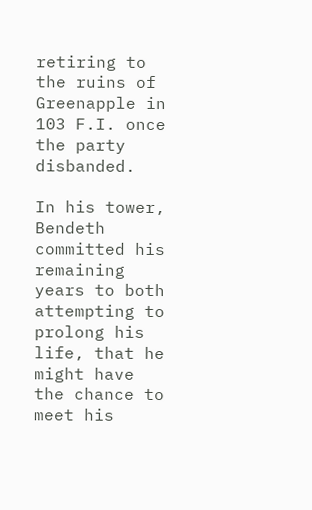retiring to the ruins of Greenapple in 103 F.I. once the party disbanded.

In his tower, Bendeth committed his remaining years to both attempting to prolong his life, that he might have the chance to meet his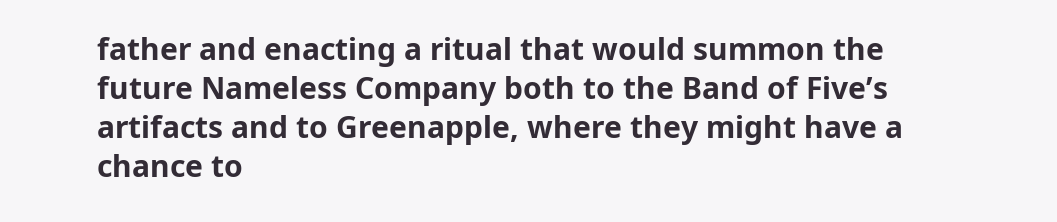father and enacting a ritual that would summon the future Nameless Company both to the Band of Five’s artifacts and to Greenapple, where they might have a chance to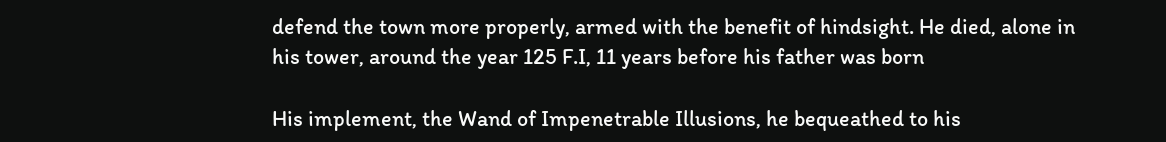defend the town more properly, armed with the benefit of hindsight. He died, alone in his tower, around the year 125 F.I, 11 years before his father was born

His implement, the Wand of Impenetrable Illusions, he bequeathed to his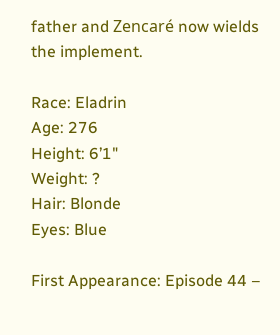father and Zencaré now wields the implement.

Race: Eladrin
Age: 276
Height: 6’1"
Weight: ?
Hair: Blonde
Eyes: Blue

First Appearance: Episode 44 –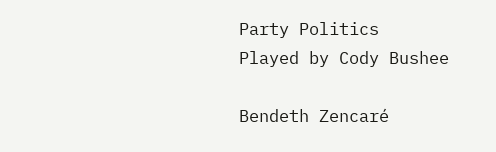Party Politics
Played by Cody Bushee

Bendeth Zencaré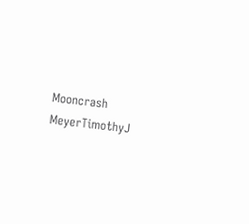Mooncrash MeyerTimothyJ